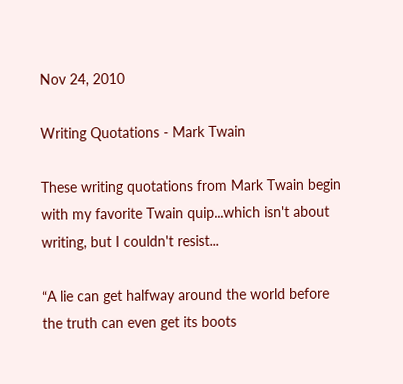Nov 24, 2010

Writing Quotations - Mark Twain

These writing quotations from Mark Twain begin with my favorite Twain quip...which isn't about writing, but I couldn't resist...

“A lie can get halfway around the world before the truth can even get its boots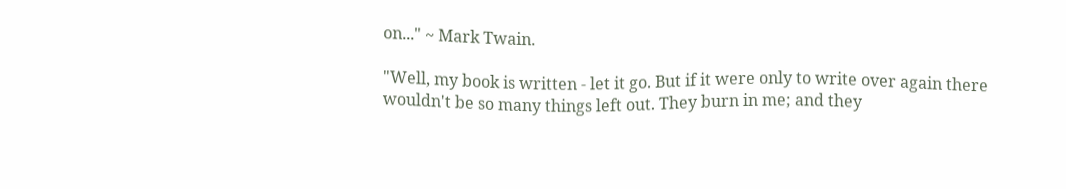on..." ~ Mark Twain.

"Well, my book is written - let it go. But if it were only to write over again there wouldn't be so many things left out. They burn in me; and they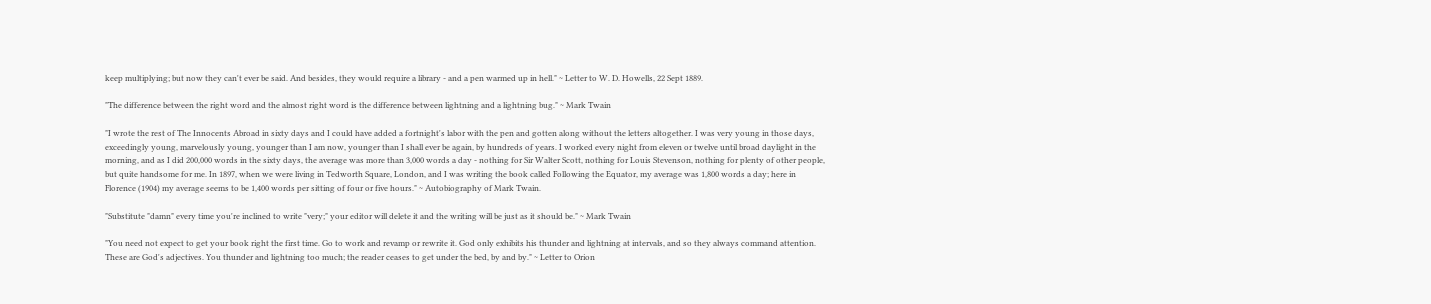keep multiplying; but now they can't ever be said. And besides, they would require a library - and a pen warmed up in hell." ~ Letter to W. D. Howells, 22 Sept 1889.

"The difference between the right word and the almost right word is the difference between lightning and a lightning bug." ~ Mark Twain

"I wrote the rest of The Innocents Abroad in sixty days and I could have added a fortnight's labor with the pen and gotten along without the letters altogether. I was very young in those days, exceedingly young, marvelously young, younger than I am now, younger than I shall ever be again, by hundreds of years. I worked every night from eleven or twelve until broad daylight in the morning, and as I did 200,000 words in the sixty days, the average was more than 3,000 words a day - nothing for Sir Walter Scott, nothing for Louis Stevenson, nothing for plenty of other people, but quite handsome for me. In 1897, when we were living in Tedworth Square, London, and I was writing the book called Following the Equator, my average was 1,800 words a day; here in Florence (1904) my average seems to be 1,400 words per sitting of four or five hours." ~ Autobiography of Mark Twain.

"Substitute "damn" every time you're inclined to write "very;" your editor will delete it and the writing will be just as it should be." ~ Mark Twain

"You need not expect to get your book right the first time. Go to work and revamp or rewrite it. God only exhibits his thunder and lightning at intervals, and so they always command attention. These are God's adjectives. You thunder and lightning too much; the reader ceases to get under the bed, by and by." ~ Letter to Orion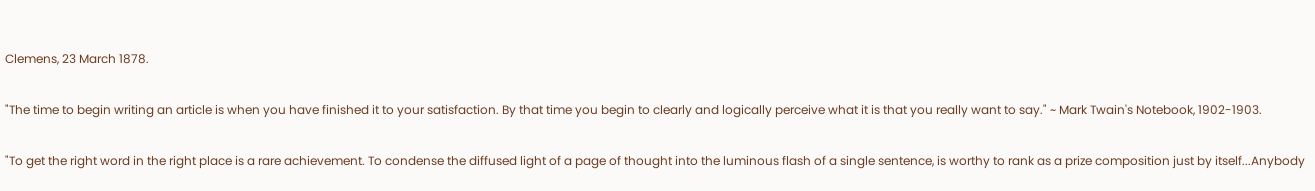Clemens, 23 March 1878.

"The time to begin writing an article is when you have finished it to your satisfaction. By that time you begin to clearly and logically perceive what it is that you really want to say." ~ Mark Twain's Notebook, 1902-1903.

"To get the right word in the right place is a rare achievement. To condense the diffused light of a page of thought into the luminous flash of a single sentence, is worthy to rank as a prize composition just by itself...Anybody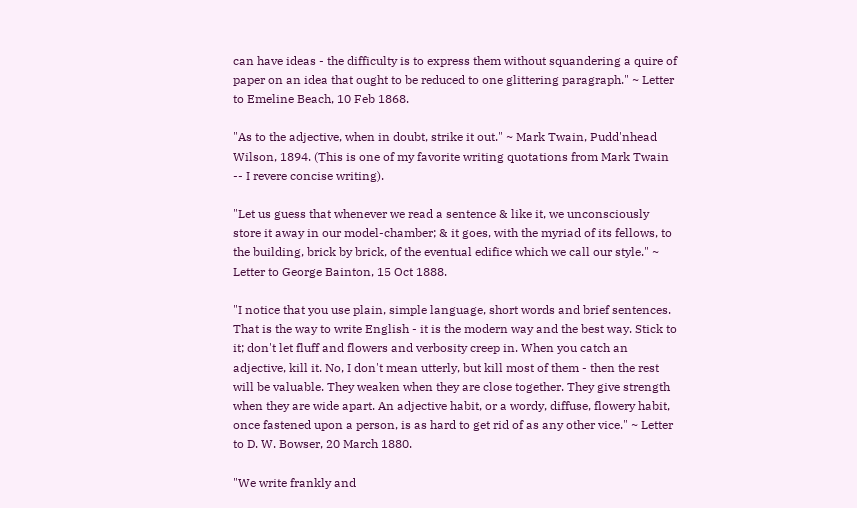can have ideas - the difficulty is to express them without squandering a quire of paper on an idea that ought to be reduced to one glittering paragraph." ~ Letter to Emeline Beach, 10 Feb 1868.

"As to the adjective, when in doubt, strike it out." ~ Mark Twain, Pudd'nhead Wilson, 1894. (This is one of my favorite writing quotations from Mark Twain -- I revere concise writing).

"Let us guess that whenever we read a sentence & like it, we unconsciously store it away in our model-chamber; & it goes, with the myriad of its fellows, to the building, brick by brick, of the eventual edifice which we call our style." ~ Letter to George Bainton, 15 Oct 1888.

"I notice that you use plain, simple language, short words and brief sentences. That is the way to write English - it is the modern way and the best way. Stick to it; don't let fluff and flowers and verbosity creep in. When you catch an adjective, kill it. No, I don't mean utterly, but kill most of them - then the rest will be valuable. They weaken when they are close together. They give strength when they are wide apart. An adjective habit, or a wordy, diffuse, flowery habit, once fastened upon a person, is as hard to get rid of as any other vice." ~ Letter to D. W. Bowser, 20 March 1880.

"We write frankly and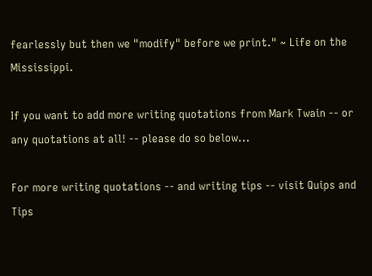fearlessly but then we "modify" before we print." ~ Life on the Mississippi.

If you want to add more writing quotations from Mark Twain -- or any quotations at all! -- please do so below...

For more writing quotations -- and writing tips -- visit Quips and Tips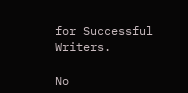for Successful Writers.

No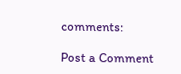comments:

Post a Comment